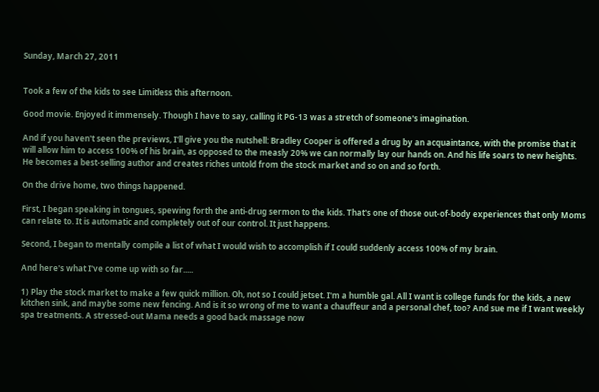Sunday, March 27, 2011


Took a few of the kids to see Limitless this afternoon.

Good movie. Enjoyed it immensely. Though I have to say, calling it PG-13 was a stretch of someone's imagination.

And if you haven't seen the previews, I'll give you the nutshell: Bradley Cooper is offered a drug by an acquaintance, with the promise that it will allow him to access 100% of his brain, as opposed to the measly 20% we can normally lay our hands on. And his life soars to new heights. He becomes a best-selling author and creates riches untold from the stock market and so on and so forth.

On the drive home, two things happened.

First, I began speaking in tongues, spewing forth the anti-drug sermon to the kids. That's one of those out-of-body experiences that only Moms can relate to. It is automatic and completely out of our control. It just happens.

Second, I began to mentally compile a list of what I would wish to accomplish if I could suddenly access 100% of my brain.

And here's what I've come up with so far.....

1) Play the stock market to make a few quick million. Oh, not so I could jetset. I'm a humble gal. All I want is college funds for the kids, a new kitchen sink, and maybe some new fencing. And is it so wrong of me to want a chauffeur and a personal chef, too? And sue me if I want weekly spa treatments. A stressed-out Mama needs a good back massage now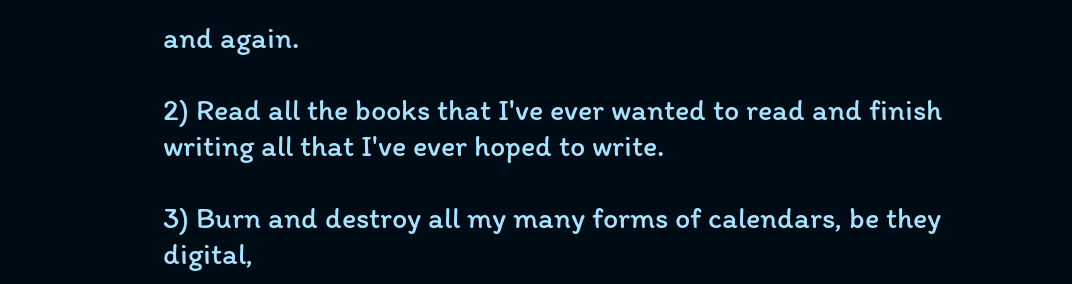and again.

2) Read all the books that I've ever wanted to read and finish writing all that I've ever hoped to write.

3) Burn and destroy all my many forms of calendars, be they digital,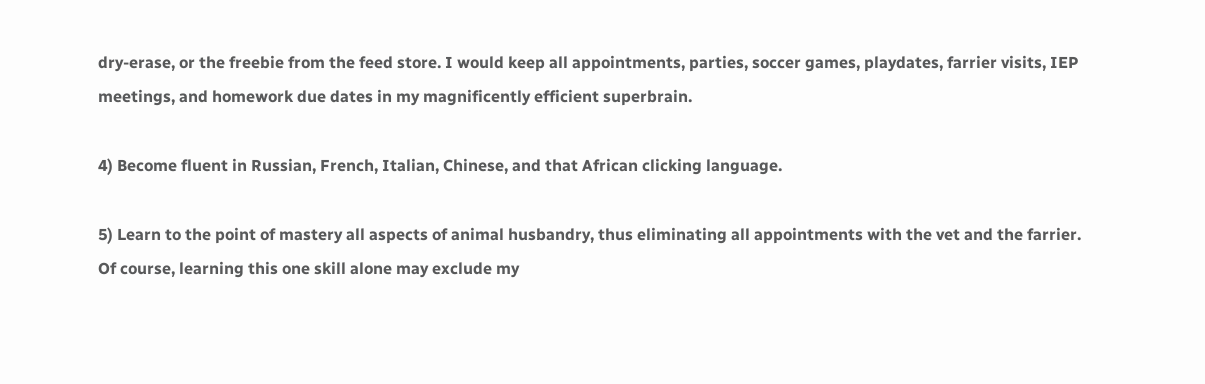dry-erase, or the freebie from the feed store. I would keep all appointments, parties, soccer games, playdates, farrier visits, IEP meetings, and homework due dates in my magnificently efficient superbrain.

4) Become fluent in Russian, French, Italian, Chinese, and that African clicking language.

5) Learn to the point of mastery all aspects of animal husbandry, thus eliminating all appointments with the vet and the farrier.
Of course, learning this one skill alone may exclude my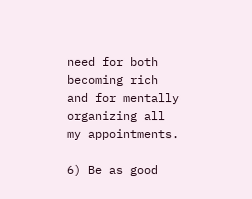need for both becoming rich and for mentally organizing all my appointments.

6) Be as good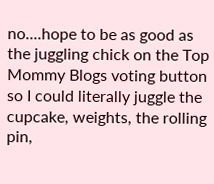no....hope to be as good as the juggling chick on the Top Mommy Blogs voting button so I could literally juggle the cupcake, weights, the rolling pin,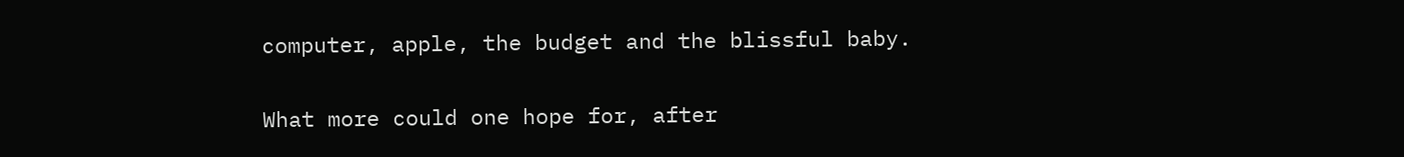computer, apple, the budget and the blissful baby.

What more could one hope for, after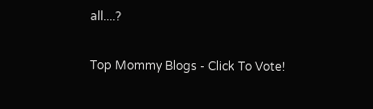all....?

Top Mommy Blogs - Click To Vote!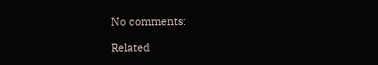No comments:

Related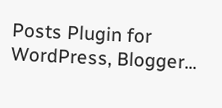Posts Plugin for WordPress, Blogger...